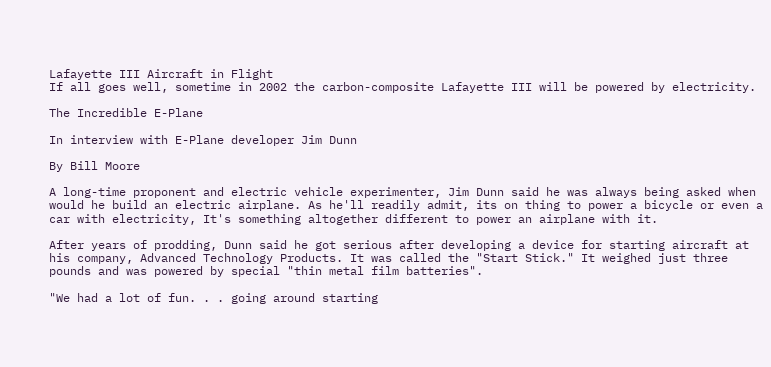Lafayette III Aircraft in Flight
If all goes well, sometime in 2002 the carbon-composite Lafayette III will be powered by electricity.

The Incredible E-Plane

In interview with E-Plane developer Jim Dunn

By Bill Moore

A long-time proponent and electric vehicle experimenter, Jim Dunn said he was always being asked when would he build an electric airplane. As he'll readily admit, its on thing to power a bicycle or even a car with electricity, It's something altogether different to power an airplane with it.

After years of prodding, Dunn said he got serious after developing a device for starting aircraft at his company, Advanced Technology Products. It was called the "Start Stick." It weighed just three pounds and was powered by special "thin metal film batteries".

"We had a lot of fun. . . going around starting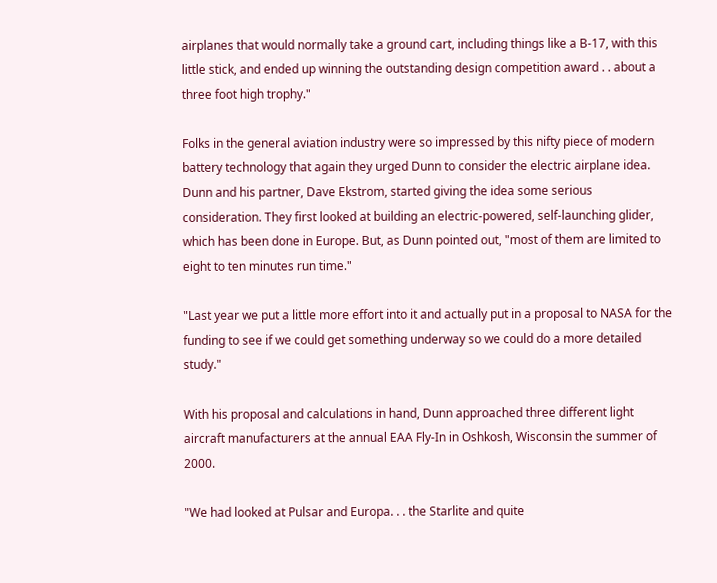airplanes that would normally take a ground cart, including things like a B-17, with this little stick, and ended up winning the outstanding design competition award . . about a three foot high trophy."

Folks in the general aviation industry were so impressed by this nifty piece of modern battery technology that again they urged Dunn to consider the electric airplane idea. Dunn and his partner, Dave Ekstrom, started giving the idea some serious consideration. They first looked at building an electric-powered, self-launching glider, which has been done in Europe. But, as Dunn pointed out, "most of them are limited to eight to ten minutes run time."

"Last year we put a little more effort into it and actually put in a proposal to NASA for the funding to see if we could get something underway so we could do a more detailed study."

With his proposal and calculations in hand, Dunn approached three different light aircraft manufacturers at the annual EAA Fly-In in Oshkosh, Wisconsin the summer of 2000.

"We had looked at Pulsar and Europa. . . the Starlite and quite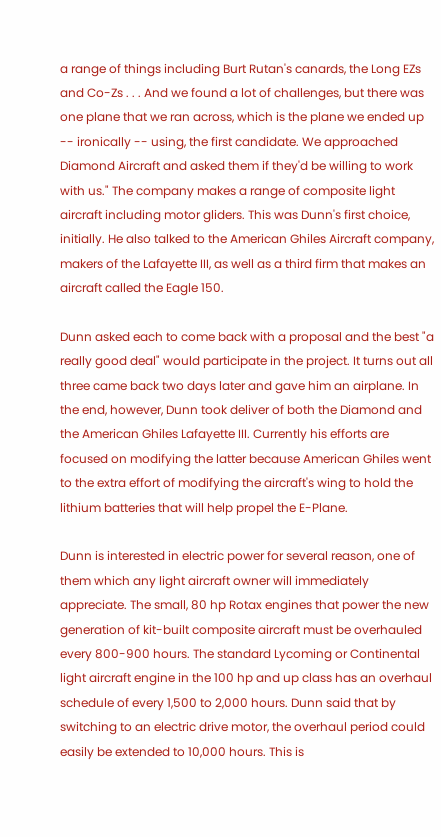a range of things including Burt Rutan's canards, the Long EZs and Co-Zs . . . And we found a lot of challenges, but there was one plane that we ran across, which is the plane we ended up -- ironically -- using, the first candidate. We approached Diamond Aircraft and asked them if they'd be willing to work with us." The company makes a range of composite light aircraft including motor gliders. This was Dunn's first choice, initially. He also talked to the American Ghiles Aircraft company, makers of the Lafayette III, as well as a third firm that makes an aircraft called the Eagle 150.

Dunn asked each to come back with a proposal and the best "a really good deal" would participate in the project. It turns out all three came back two days later and gave him an airplane. In the end, however, Dunn took deliver of both the Diamond and the American Ghiles Lafayette III. Currently his efforts are focused on modifying the latter because American Ghiles went to the extra effort of modifying the aircraft's wing to hold the lithium batteries that will help propel the E-Plane.

Dunn is interested in electric power for several reason, one of them which any light aircraft owner will immediately appreciate. The small, 80 hp Rotax engines that power the new generation of kit-built composite aircraft must be overhauled every 800-900 hours. The standard Lycoming or Continental light aircraft engine in the 100 hp and up class has an overhaul schedule of every 1,500 to 2,000 hours. Dunn said that by switching to an electric drive motor, the overhaul period could easily be extended to 10,000 hours. This is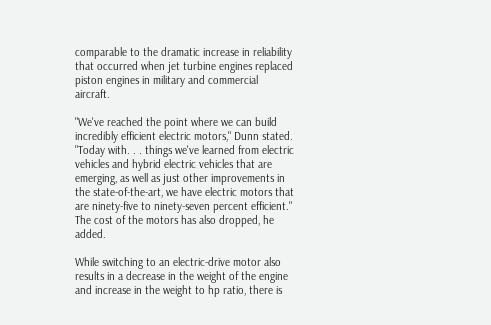comparable to the dramatic increase in reliability that occurred when jet turbine engines replaced piston engines in military and commercial aircraft.

"We've reached the point where we can build incredibly efficient electric motors," Dunn stated. "Today with. . . things we've learned from electric vehicles and hybrid electric vehicles that are emerging, as well as just other improvements in the state-of-the-art, we have electric motors that are ninety-five to ninety-seven percent efficient." The cost of the motors has also dropped, he added.

While switching to an electric-drive motor also results in a decrease in the weight of the engine and increase in the weight to hp ratio, there is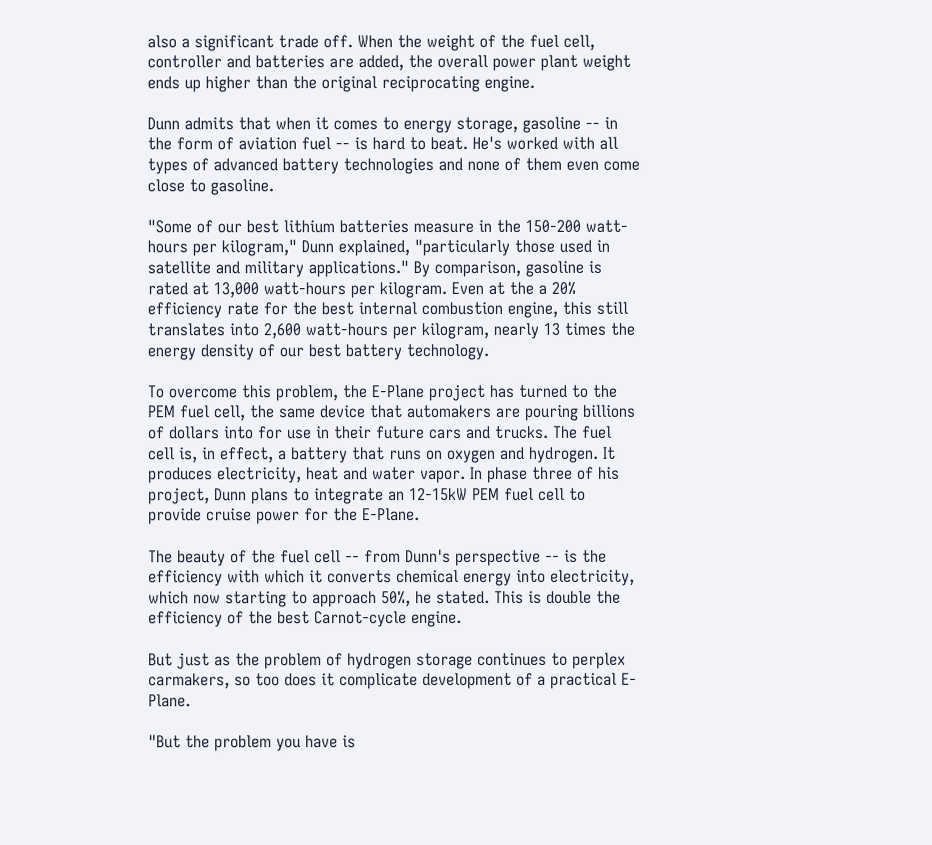also a significant trade off. When the weight of the fuel cell, controller and batteries are added, the overall power plant weight ends up higher than the original reciprocating engine.

Dunn admits that when it comes to energy storage, gasoline -- in the form of aviation fuel -- is hard to beat. He's worked with all types of advanced battery technologies and none of them even come close to gasoline.

"Some of our best lithium batteries measure in the 150-200 watt-hours per kilogram," Dunn explained, "particularly those used in satellite and military applications." By comparison, gasoline is rated at 13,000 watt-hours per kilogram. Even at the a 20% efficiency rate for the best internal combustion engine, this still translates into 2,600 watt-hours per kilogram, nearly 13 times the energy density of our best battery technology.

To overcome this problem, the E-Plane project has turned to the PEM fuel cell, the same device that automakers are pouring billions of dollars into for use in their future cars and trucks. The fuel cell is, in effect, a battery that runs on oxygen and hydrogen. It produces electricity, heat and water vapor. In phase three of his project, Dunn plans to integrate an 12-15kW PEM fuel cell to provide cruise power for the E-Plane.

The beauty of the fuel cell -- from Dunn's perspective -- is the efficiency with which it converts chemical energy into electricity, which now starting to approach 50%, he stated. This is double the efficiency of the best Carnot-cycle engine.

But just as the problem of hydrogen storage continues to perplex carmakers, so too does it complicate development of a practical E-Plane.

"But the problem you have is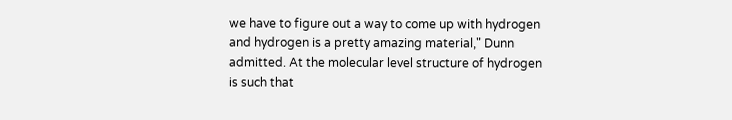we have to figure out a way to come up with hydrogen and hydrogen is a pretty amazing material," Dunn admitted. At the molecular level structure of hydrogen is such that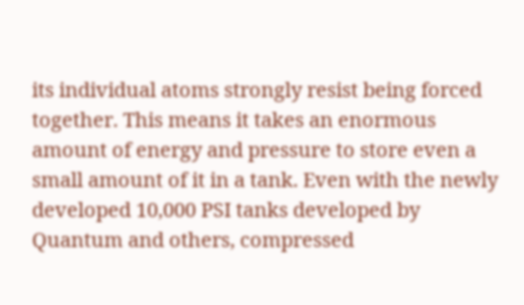its individual atoms strongly resist being forced together. This means it takes an enormous amount of energy and pressure to store even a small amount of it in a tank. Even with the newly developed 10,000 PSI tanks developed by Quantum and others, compressed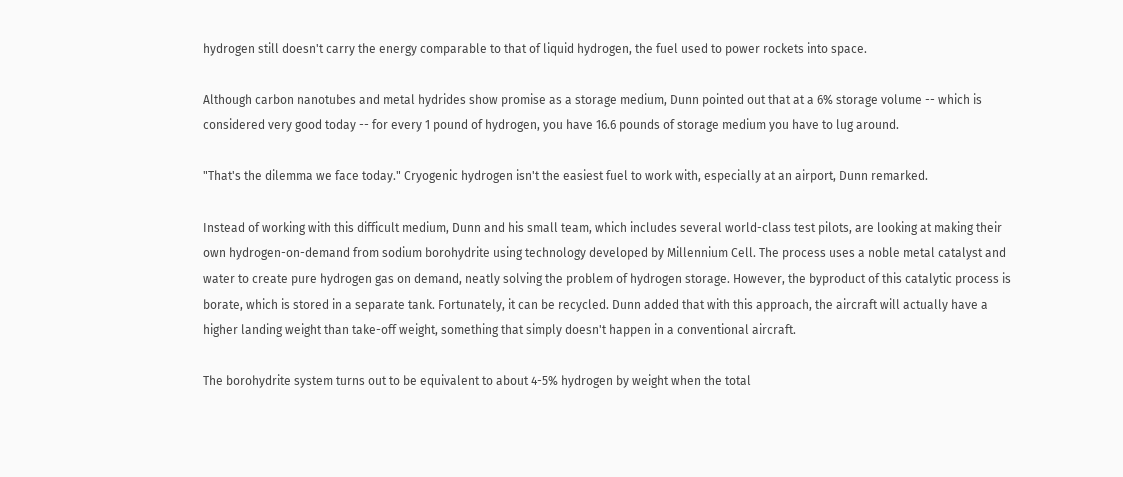hydrogen still doesn't carry the energy comparable to that of liquid hydrogen, the fuel used to power rockets into space.

Although carbon nanotubes and metal hydrides show promise as a storage medium, Dunn pointed out that at a 6% storage volume -- which is considered very good today -- for every 1 pound of hydrogen, you have 16.6 pounds of storage medium you have to lug around.

"That's the dilemma we face today." Cryogenic hydrogen isn't the easiest fuel to work with, especially at an airport, Dunn remarked.

Instead of working with this difficult medium, Dunn and his small team, which includes several world-class test pilots, are looking at making their own hydrogen-on-demand from sodium borohydrite using technology developed by Millennium Cell. The process uses a noble metal catalyst and water to create pure hydrogen gas on demand, neatly solving the problem of hydrogen storage. However, the byproduct of this catalytic process is borate, which is stored in a separate tank. Fortunately, it can be recycled. Dunn added that with this approach, the aircraft will actually have a higher landing weight than take-off weight, something that simply doesn't happen in a conventional aircraft.

The borohydrite system turns out to be equivalent to about 4-5% hydrogen by weight when the total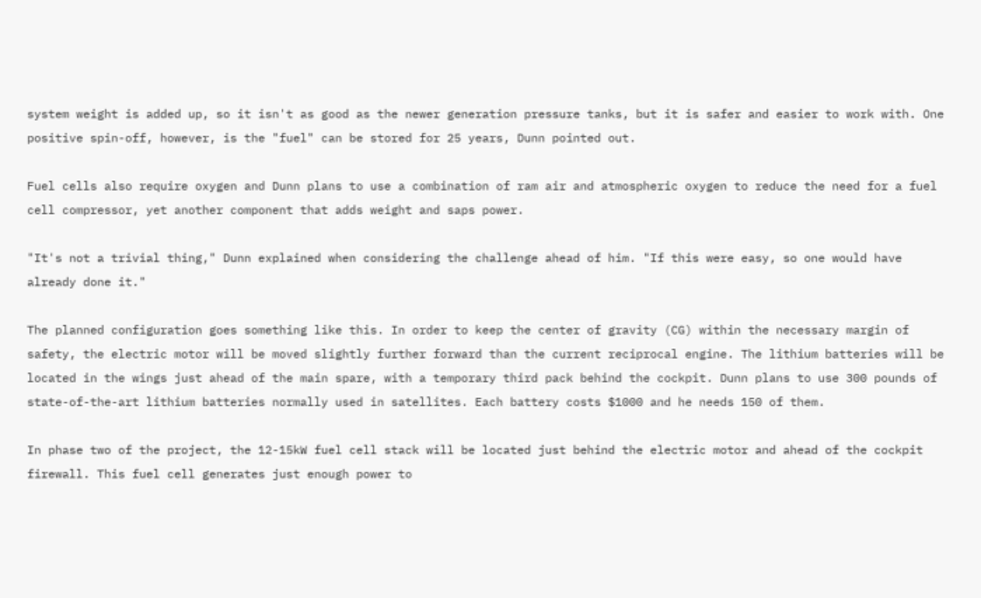system weight is added up, so it isn't as good as the newer generation pressure tanks, but it is safer and easier to work with. One positive spin-off, however, is the "fuel" can be stored for 25 years, Dunn pointed out.

Fuel cells also require oxygen and Dunn plans to use a combination of ram air and atmospheric oxygen to reduce the need for a fuel cell compressor, yet another component that adds weight and saps power.

"It's not a trivial thing," Dunn explained when considering the challenge ahead of him. "If this were easy, so one would have already done it."

The planned configuration goes something like this. In order to keep the center of gravity (CG) within the necessary margin of safety, the electric motor will be moved slightly further forward than the current reciprocal engine. The lithium batteries will be located in the wings just ahead of the main spare, with a temporary third pack behind the cockpit. Dunn plans to use 300 pounds of state-of-the-art lithium batteries normally used in satellites. Each battery costs $1000 and he needs 150 of them.

In phase two of the project, the 12-15kW fuel cell stack will be located just behind the electric motor and ahead of the cockpit firewall. This fuel cell generates just enough power to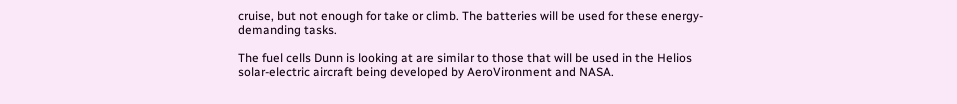cruise, but not enough for take or climb. The batteries will be used for these energy-demanding tasks.

The fuel cells Dunn is looking at are similar to those that will be used in the Helios solar-electric aircraft being developed by AeroVironment and NASA.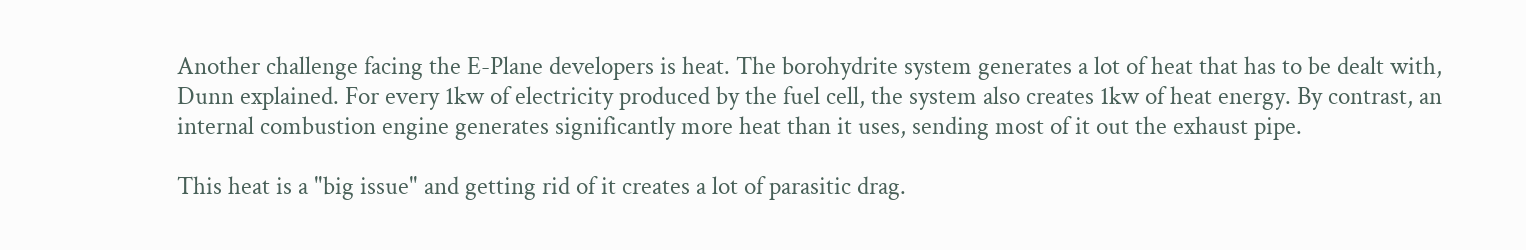Another challenge facing the E-Plane developers is heat. The borohydrite system generates a lot of heat that has to be dealt with, Dunn explained. For every 1kw of electricity produced by the fuel cell, the system also creates 1kw of heat energy. By contrast, an internal combustion engine generates significantly more heat than it uses, sending most of it out the exhaust pipe.

This heat is a "big issue" and getting rid of it creates a lot of parasitic drag.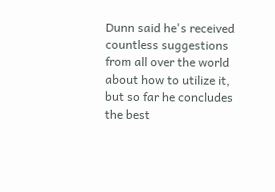Dunn said he's received countless suggestions from all over the world about how to utilize it, but so far he concludes the best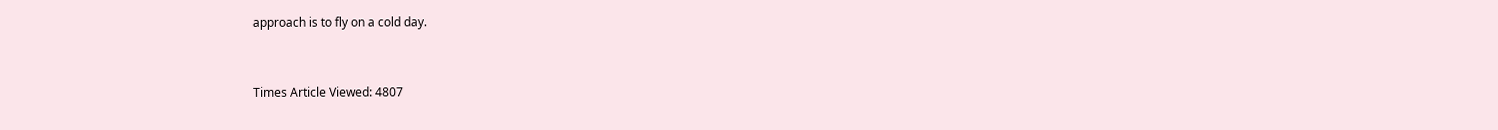approach is to fly on a cold day.


Times Article Viewed: 4807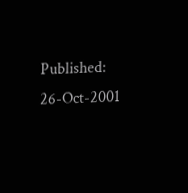Published: 26-Oct-2001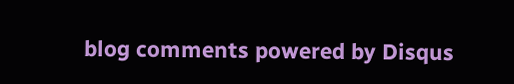blog comments powered by Disqus